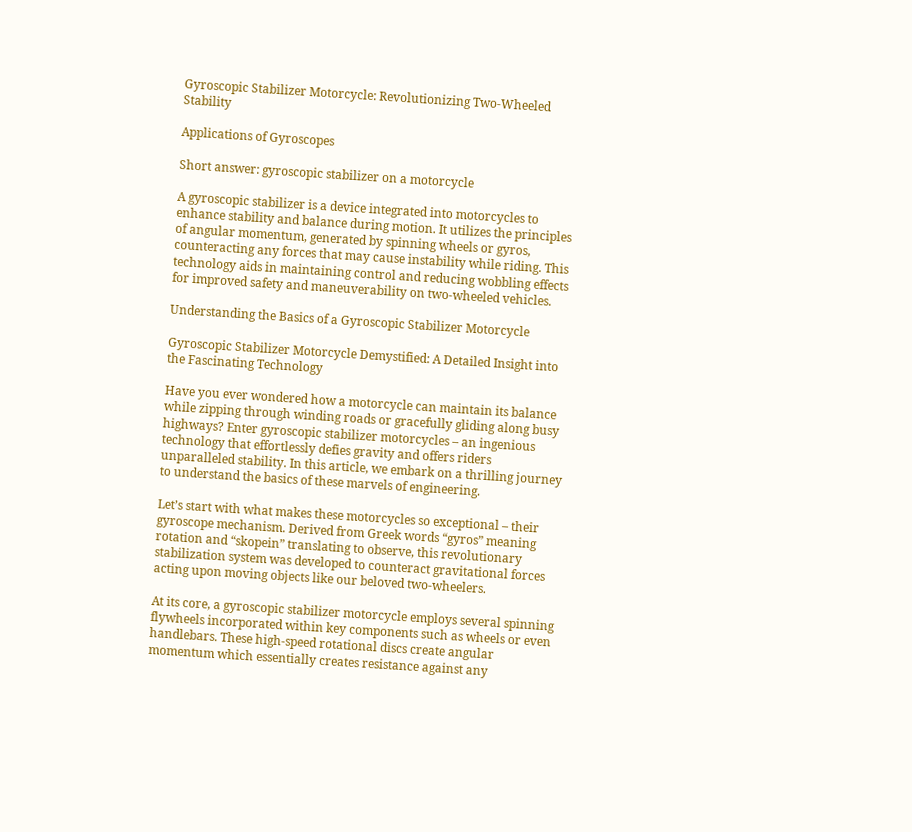Gyroscopic Stabilizer Motorcycle: Revolutionizing Two-Wheeled Stability

Applications of Gyroscopes

Short answer: gyroscopic stabilizer on a motorcycle

A gyroscopic stabilizer is a device integrated into motorcycles to enhance stability and balance during motion. It utilizes the principles of angular momentum, generated by spinning wheels or gyros, counteracting any forces that may cause instability while riding. This technology aids in maintaining control and reducing wobbling effects for improved safety and maneuverability on two-wheeled vehicles.

Understanding the Basics of a Gyroscopic Stabilizer Motorcycle

Gyroscopic Stabilizer Motorcycle Demystified: A Detailed Insight into the Fascinating Technology

Have you ever wondered how a motorcycle can maintain its balance while zipping through winding roads or gracefully gliding along busy highways? Enter gyroscopic stabilizer motorcycles – an ingenious technology that effortlessly defies gravity and offers riders unparalleled stability. In this article, we embark on a thrilling journey to understand the basics of these marvels of engineering.

Let’s start with what makes these motorcycles so exceptional – their gyroscope mechanism. Derived from Greek words “gyros” meaning rotation and “skopein” translating to observe, this revolutionary stabilization system was developed to counteract gravitational forces acting upon moving objects like our beloved two-wheelers.

At its core, a gyroscopic stabilizer motorcycle employs several spinning flywheels incorporated within key components such as wheels or even handlebars. These high-speed rotational discs create angular momentum which essentially creates resistance against any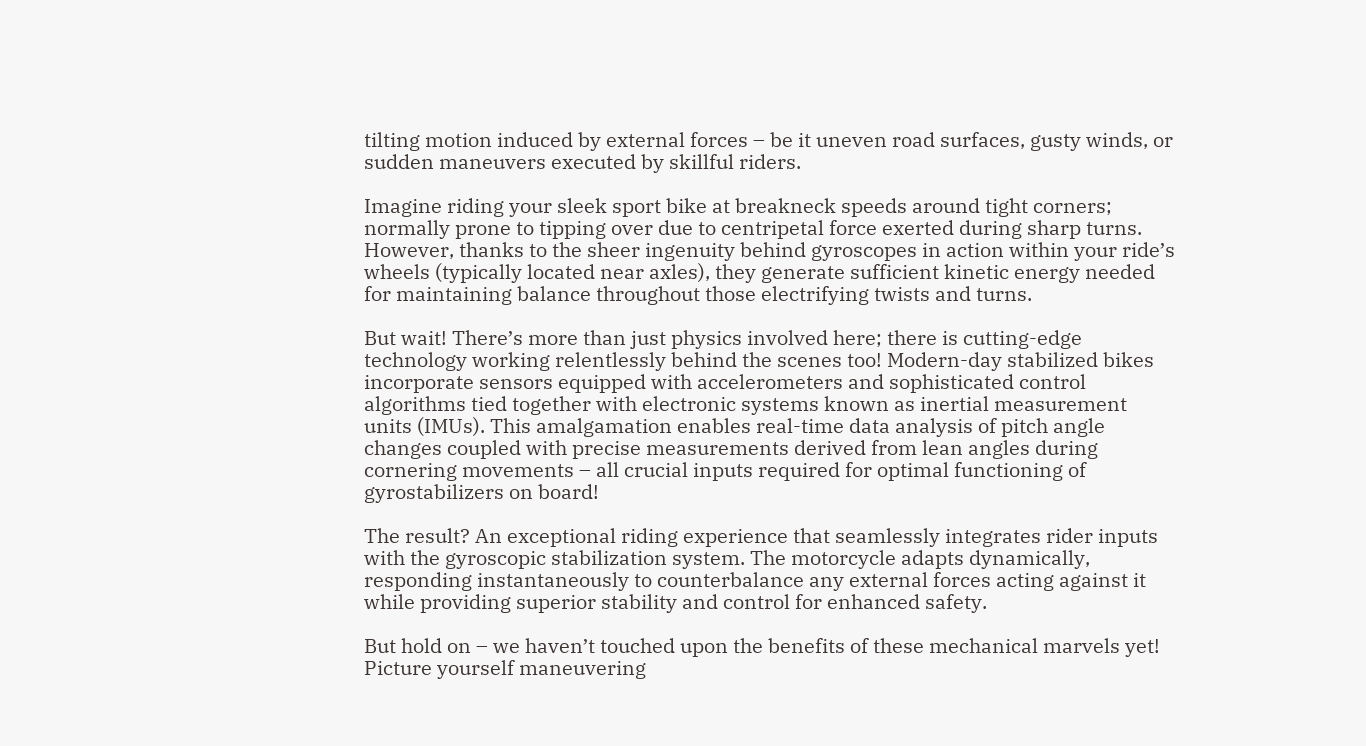tilting motion induced by external forces – be it uneven road surfaces, gusty winds, or sudden maneuvers executed by skillful riders.

Imagine riding your sleek sport bike at breakneck speeds around tight corners; normally prone to tipping over due to centripetal force exerted during sharp turns. However, thanks to the sheer ingenuity behind gyroscopes in action within your ride’s wheels (typically located near axles), they generate sufficient kinetic energy needed for maintaining balance throughout those electrifying twists and turns.

But wait! There’s more than just physics involved here; there is cutting-edge technology working relentlessly behind the scenes too! Modern-day stabilized bikes incorporate sensors equipped with accelerometers and sophisticated control algorithms tied together with electronic systems known as inertial measurement units (IMUs). This amalgamation enables real-time data analysis of pitch angle changes coupled with precise measurements derived from lean angles during cornering movements – all crucial inputs required for optimal functioning of gyrostabilizers on board!

The result? An exceptional riding experience that seamlessly integrates rider inputs with the gyroscopic stabilization system. The motorcycle adapts dynamically, responding instantaneously to counterbalance any external forces acting against it while providing superior stability and control for enhanced safety.

But hold on – we haven’t touched upon the benefits of these mechanical marvels yet! Picture yourself maneuvering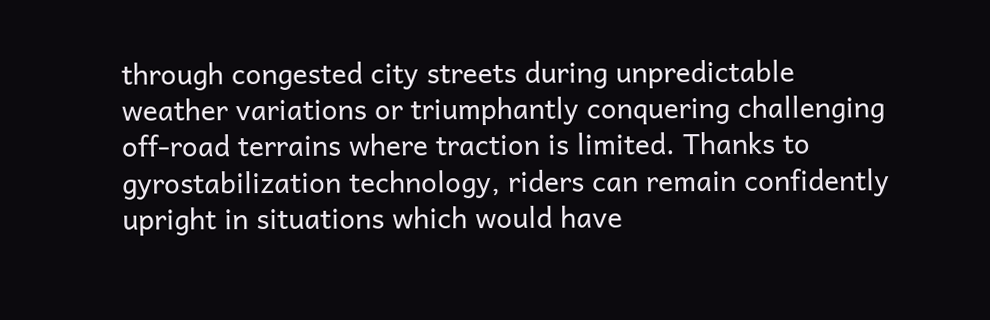through congested city streets during unpredictable weather variations or triumphantly conquering challenging off-road terrains where traction is limited. Thanks to gyrostabilization technology, riders can remain confidently upright in situations which would have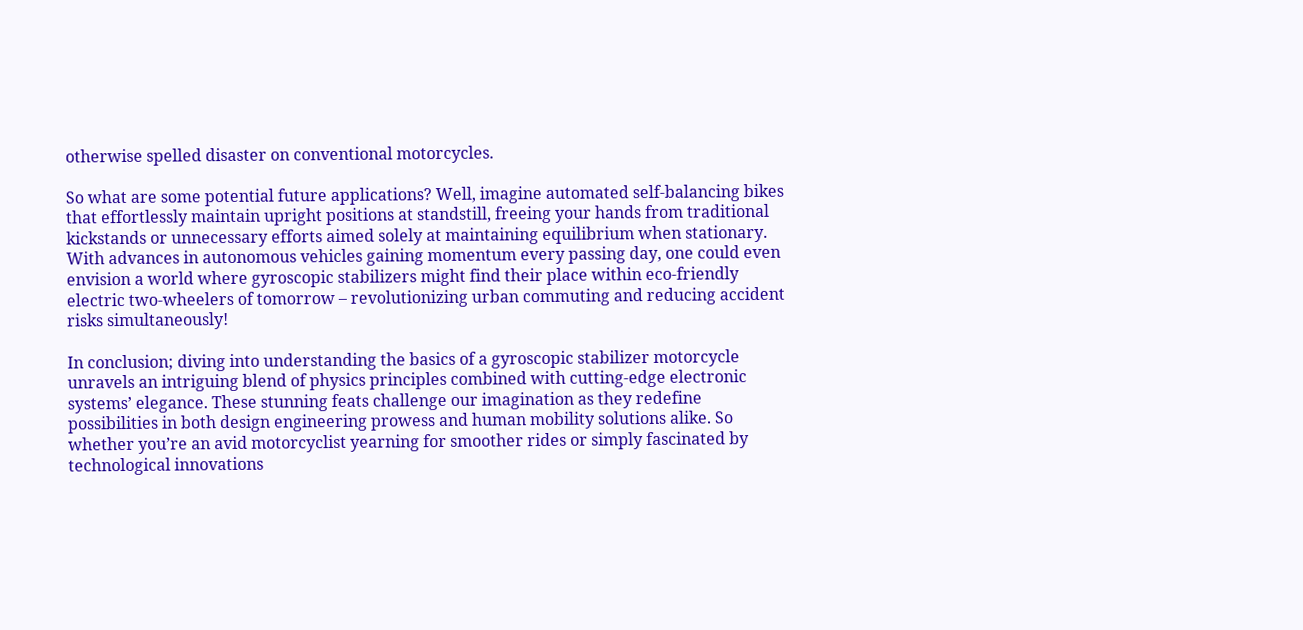otherwise spelled disaster on conventional motorcycles.

So what are some potential future applications? Well, imagine automated self-balancing bikes that effortlessly maintain upright positions at standstill, freeing your hands from traditional kickstands or unnecessary efforts aimed solely at maintaining equilibrium when stationary. With advances in autonomous vehicles gaining momentum every passing day, one could even envision a world where gyroscopic stabilizers might find their place within eco-friendly electric two-wheelers of tomorrow – revolutionizing urban commuting and reducing accident risks simultaneously!

In conclusion; diving into understanding the basics of a gyroscopic stabilizer motorcycle unravels an intriguing blend of physics principles combined with cutting-edge electronic systems’ elegance. These stunning feats challenge our imagination as they redefine possibilities in both design engineering prowess and human mobility solutions alike. So whether you’re an avid motorcyclist yearning for smoother rides or simply fascinated by technological innovations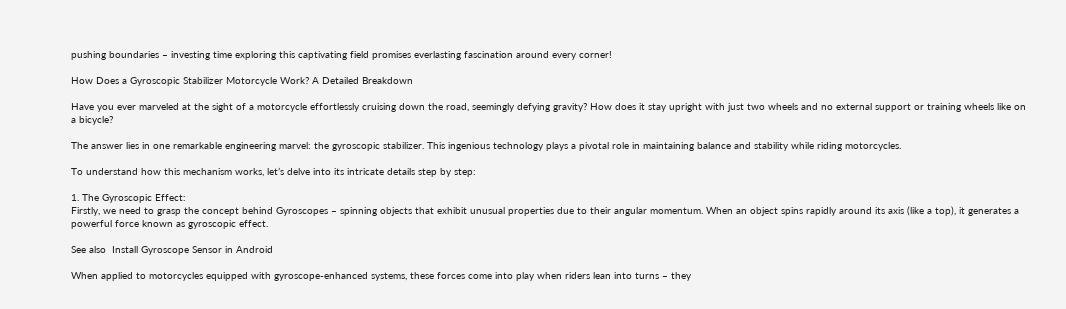pushing boundaries – investing time exploring this captivating field promises everlasting fascination around every corner!

How Does a Gyroscopic Stabilizer Motorcycle Work? A Detailed Breakdown

Have you ever marveled at the sight of a motorcycle effortlessly cruising down the road, seemingly defying gravity? How does it stay upright with just two wheels and no external support or training wheels like on a bicycle?

The answer lies in one remarkable engineering marvel: the gyroscopic stabilizer. This ingenious technology plays a pivotal role in maintaining balance and stability while riding motorcycles.

To understand how this mechanism works, let’s delve into its intricate details step by step:

1. The Gyroscopic Effect:
Firstly, we need to grasp the concept behind Gyroscopes – spinning objects that exhibit unusual properties due to their angular momentum. When an object spins rapidly around its axis (like a top), it generates a powerful force known as gyroscopic effect.

See also  Install Gyroscope Sensor in Android

When applied to motorcycles equipped with gyroscope-enhanced systems, these forces come into play when riders lean into turns – they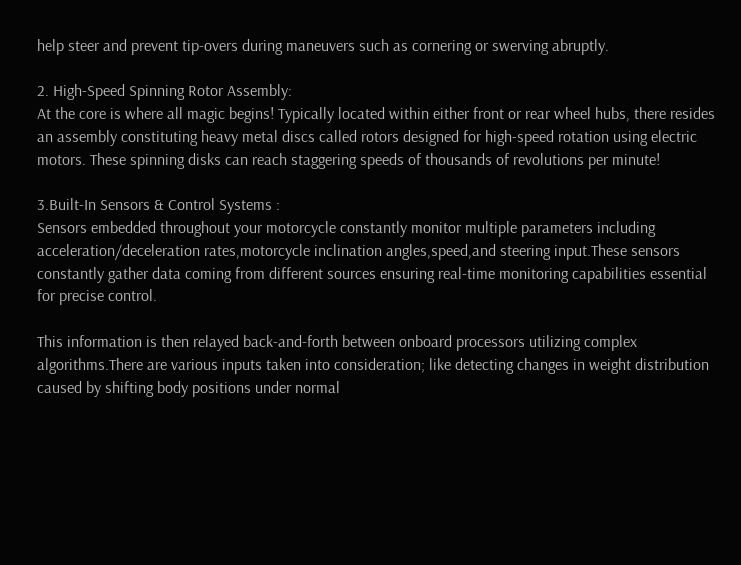help steer and prevent tip-overs during maneuvers such as cornering or swerving abruptly.

2. High-Speed Spinning Rotor Assembly:
At the core is where all magic begins! Typically located within either front or rear wheel hubs, there resides an assembly constituting heavy metal discs called rotors designed for high-speed rotation using electric motors. These spinning disks can reach staggering speeds of thousands of revolutions per minute!

3.Built-In Sensors & Control Systems :
Sensors embedded throughout your motorcycle constantly monitor multiple parameters including acceleration/deceleration rates,motorcycle inclination angles,speed,and steering input.These sensors constantly gather data coming from different sources ensuring real-time monitoring capabilities essential for precise control.

This information is then relayed back-and-forth between onboard processors utilizing complex algorithms.There are various inputs taken into consideration; like detecting changes in weight distribution caused by shifting body positions under normal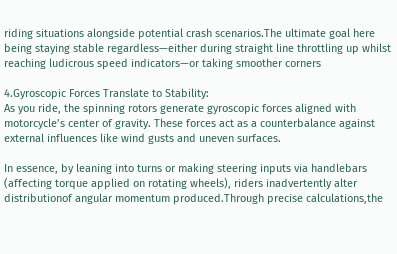riding situations alongside potential crash scenarios.The ultimate goal here being staying stable regardless—either during straight line throttling up whilst reaching ludicrous speed indicators—or taking smoother corners

4.Gyroscopic Forces Translate to Stability:
As you ride, the spinning rotors generate gyroscopic forces aligned with motorcycle’s center of gravity. These forces act as a counterbalance against external influences like wind gusts and uneven surfaces.

In essence, by leaning into turns or making steering inputs via handlebars (affecting torque applied on rotating wheels), riders inadvertently alter distributionof angular momentum produced.Through precise calculations,the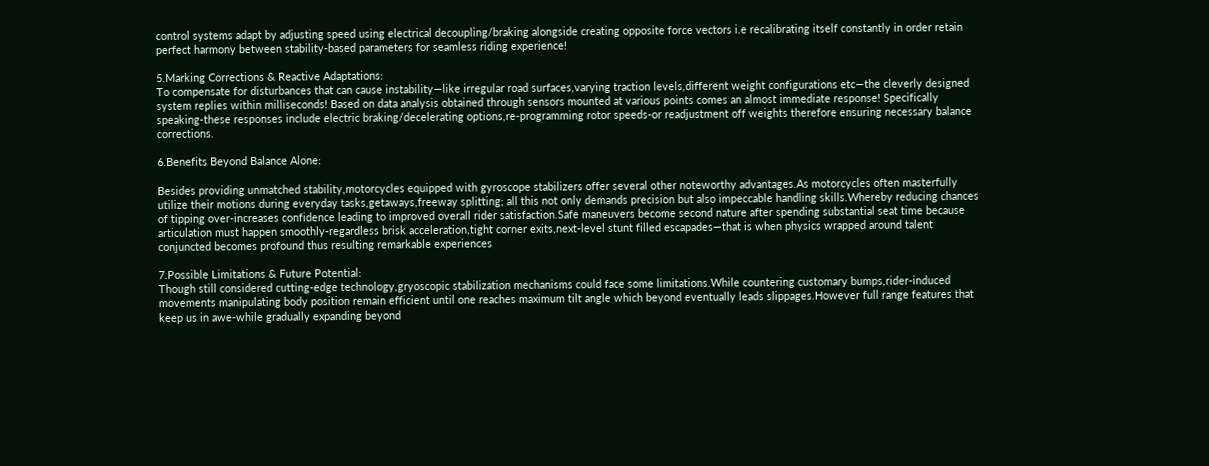control systems adapt by adjusting speed using electrical decoupling/braking alongside creating opposite force vectors i.e recalibrating itself constantly in order retain perfect harmony between stability-based parameters for seamless riding experience!

5.Marking Corrections & Reactive Adaptations:
To compensate for disturbances that can cause instability—like irregular road surfaces,varying traction levels,different weight configurations etc—the cleverly designed system replies within milliseconds! Based on data analysis obtained through sensors mounted at various points comes an almost immediate response! Specifically speaking-these responses include electric braking/decelerating options,re-programming rotor speeds-or readjustment off weights therefore ensuring necessary balance corrections.

6.Benefits Beyond Balance Alone:

Besides providing unmatched stability,motorcycles equipped with gyroscope stabilizers offer several other noteworthy advantages.As motorcycles often masterfully utilize their motions during everyday tasks,getaways,freeway splitting; all this not only demands precision but also impeccable handling skills.Whereby reducing chances of tipping over-increases confidence leading to improved overall rider satisfaction.Safe maneuvers become second nature after spending substantial seat time because articulation must happen smoothly-regardless brisk acceleration,tight corner exits,next-level stunt filled escapades—that is when physics wrapped around talent conjuncted becomes profound thus resulting remarkable experiences

7.Possible Limitations & Future Potential:
Though still considered cutting-edge technology,gryoscopic stabilization mechanisms could face some limitations.While countering customary bumps,rider-induced movements manipulating body position remain efficient until one reaches maximum tilt angle which beyond eventually leads slippages.However full range features that keep us in awe-while gradually expanding beyond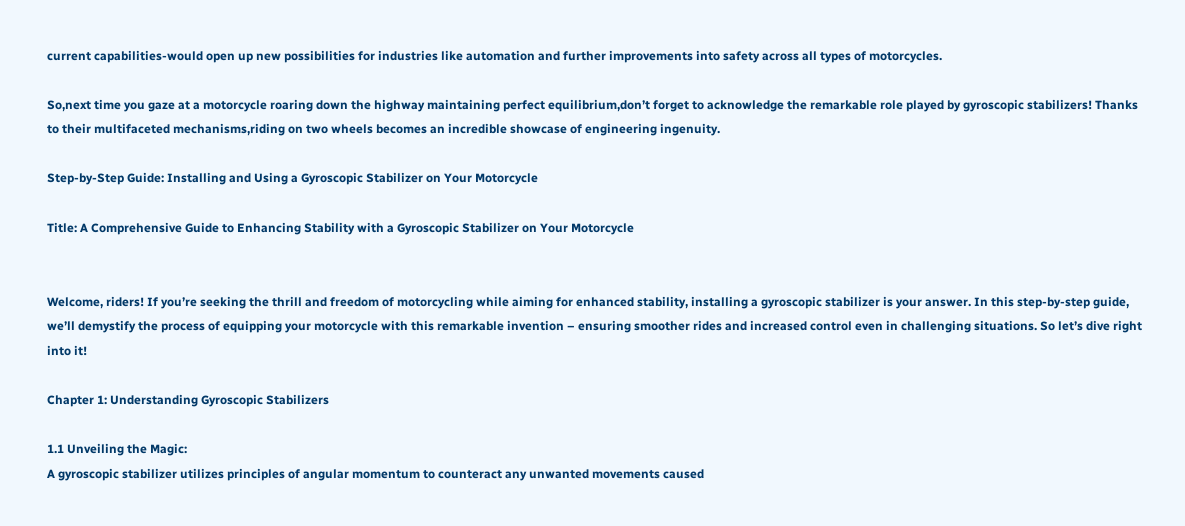current capabilities-would open up new possibilities for industries like automation and further improvements into safety across all types of motorcycles.

So,next time you gaze at a motorcycle roaring down the highway maintaining perfect equilibrium,don’t forget to acknowledge the remarkable role played by gyroscopic stabilizers! Thanks to their multifaceted mechanisms,riding on two wheels becomes an incredible showcase of engineering ingenuity.

Step-by-Step Guide: Installing and Using a Gyroscopic Stabilizer on Your Motorcycle

Title: A Comprehensive Guide to Enhancing Stability with a Gyroscopic Stabilizer on Your Motorcycle


Welcome, riders! If you’re seeking the thrill and freedom of motorcycling while aiming for enhanced stability, installing a gyroscopic stabilizer is your answer. In this step-by-step guide, we’ll demystify the process of equipping your motorcycle with this remarkable invention – ensuring smoother rides and increased control even in challenging situations. So let’s dive right into it!

Chapter 1: Understanding Gyroscopic Stabilizers

1.1 Unveiling the Magic:
A gyroscopic stabilizer utilizes principles of angular momentum to counteract any unwanted movements caused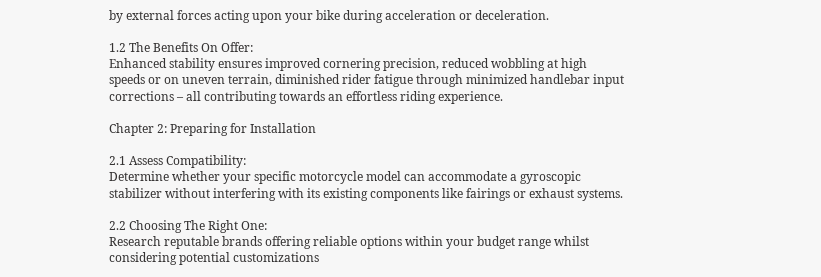by external forces acting upon your bike during acceleration or deceleration.

1.2 The Benefits On Offer:
Enhanced stability ensures improved cornering precision, reduced wobbling at high speeds or on uneven terrain, diminished rider fatigue through minimized handlebar input corrections – all contributing towards an effortless riding experience.

Chapter 2: Preparing for Installation

2.1 Assess Compatibility:
Determine whether your specific motorcycle model can accommodate a gyroscopic stabilizer without interfering with its existing components like fairings or exhaust systems.

2.2 Choosing The Right One:
Research reputable brands offering reliable options within your budget range whilst considering potential customizations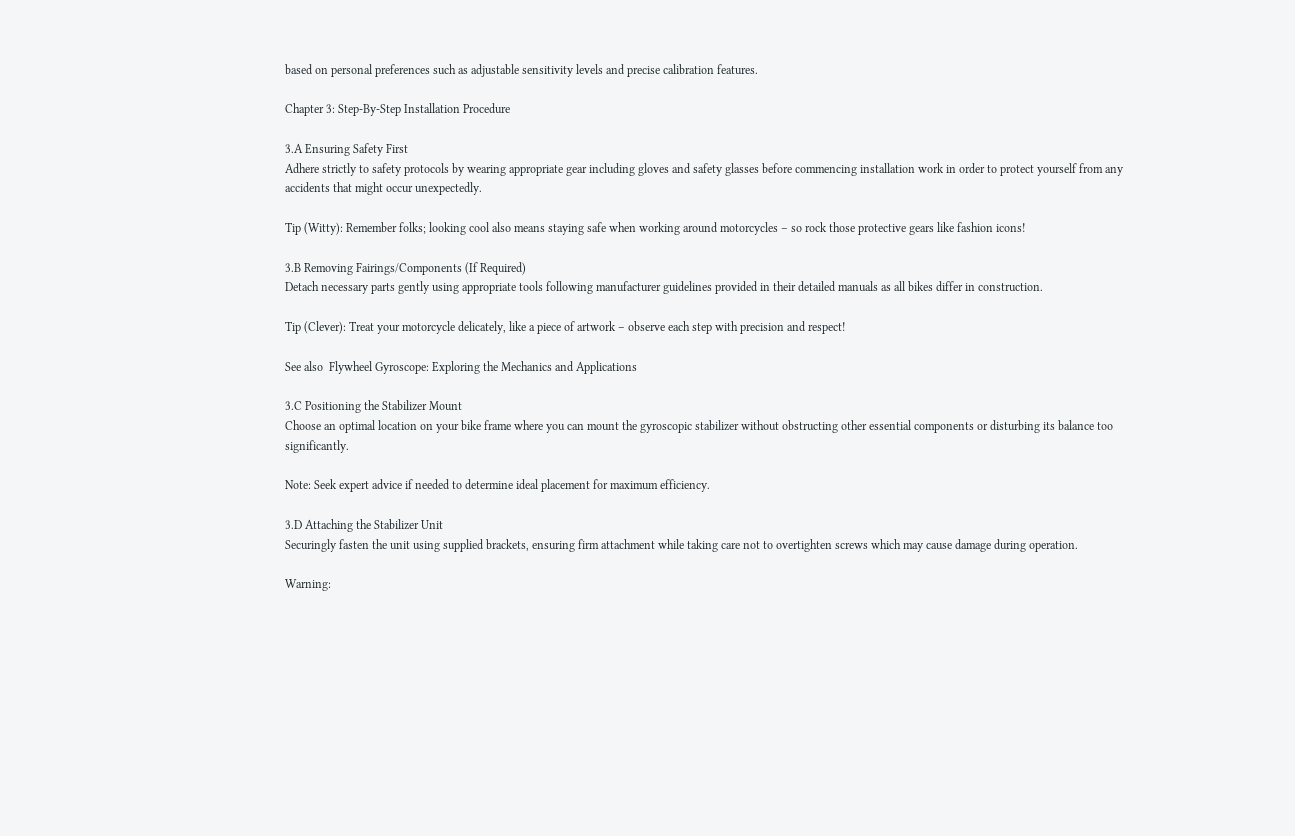based on personal preferences such as adjustable sensitivity levels and precise calibration features.

Chapter 3: Step-By-Step Installation Procedure

3.A Ensuring Safety First
Adhere strictly to safety protocols by wearing appropriate gear including gloves and safety glasses before commencing installation work in order to protect yourself from any accidents that might occur unexpectedly.

Tip (Witty): Remember folks; looking cool also means staying safe when working around motorcycles – so rock those protective gears like fashion icons!

3.B Removing Fairings/Components (If Required)
Detach necessary parts gently using appropriate tools following manufacturer guidelines provided in their detailed manuals as all bikes differ in construction.

Tip (Clever): Treat your motorcycle delicately, like a piece of artwork – observe each step with precision and respect!

See also  Flywheel Gyroscope: Exploring the Mechanics and Applications

3.C Positioning the Stabilizer Mount
Choose an optimal location on your bike frame where you can mount the gyroscopic stabilizer without obstructing other essential components or disturbing its balance too significantly.

Note: Seek expert advice if needed to determine ideal placement for maximum efficiency.

3.D Attaching the Stabilizer Unit
Securingly fasten the unit using supplied brackets, ensuring firm attachment while taking care not to overtighten screws which may cause damage during operation.

Warning: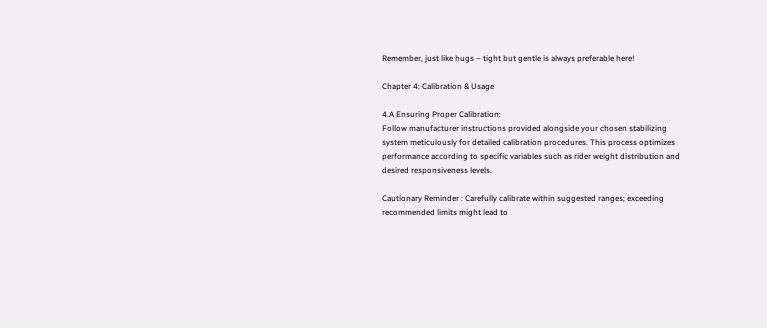Remember, just like hugs – tight but gentle is always preferable here!

Chapter 4: Calibration & Usage

4.A Ensuring Proper Calibration:
Follow manufacturer instructions provided alongside your chosen stabilizing system meticulously for detailed calibration procedures. This process optimizes performance according to specific variables such as rider weight distribution and desired responsiveness levels.

Cautionary Reminder : Carefully calibrate within suggested ranges; exceeding recommended limits might lead to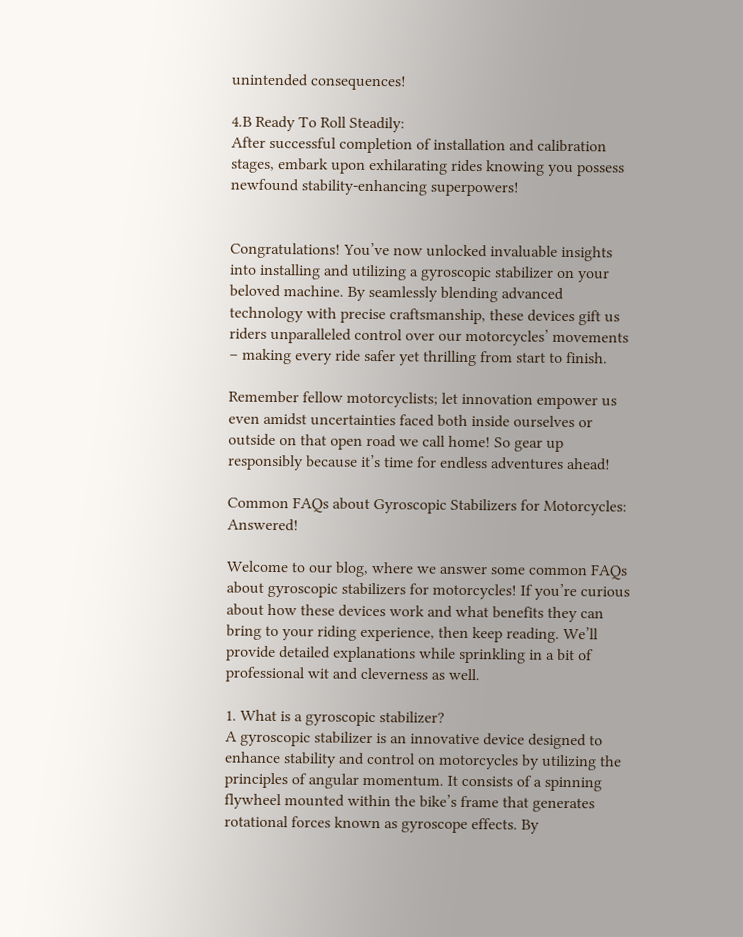unintended consequences!

4.B Ready To Roll Steadily:
After successful completion of installation and calibration stages, embark upon exhilarating rides knowing you possess newfound stability-enhancing superpowers!


Congratulations! You’ve now unlocked invaluable insights into installing and utilizing a gyroscopic stabilizer on your beloved machine. By seamlessly blending advanced technology with precise craftsmanship, these devices gift us riders unparalleled control over our motorcycles’ movements – making every ride safer yet thrilling from start to finish.

Remember fellow motorcyclists; let innovation empower us even amidst uncertainties faced both inside ourselves or outside on that open road we call home! So gear up responsibly because it’s time for endless adventures ahead!

Common FAQs about Gyroscopic Stabilizers for Motorcycles: Answered!

Welcome to our blog, where we answer some common FAQs about gyroscopic stabilizers for motorcycles! If you’re curious about how these devices work and what benefits they can bring to your riding experience, then keep reading. We’ll provide detailed explanations while sprinkling in a bit of professional wit and cleverness as well.

1. What is a gyroscopic stabilizer?
A gyroscopic stabilizer is an innovative device designed to enhance stability and control on motorcycles by utilizing the principles of angular momentum. It consists of a spinning flywheel mounted within the bike’s frame that generates rotational forces known as gyroscope effects. By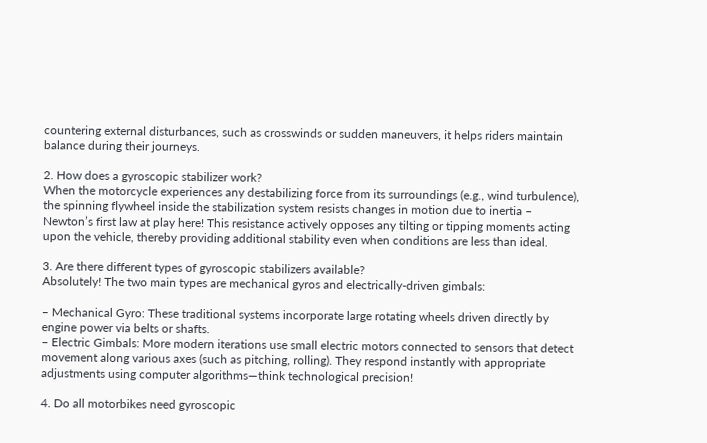countering external disturbances, such as crosswinds or sudden maneuvers, it helps riders maintain balance during their journeys.

2. How does a gyroscopic stabilizer work?
When the motorcycle experiences any destabilizing force from its surroundings (e.g., wind turbulence), the spinning flywheel inside the stabilization system resists changes in motion due to inertia – Newton’s first law at play here! This resistance actively opposes any tilting or tipping moments acting upon the vehicle, thereby providing additional stability even when conditions are less than ideal.

3. Are there different types of gyroscopic stabilizers available?
Absolutely! The two main types are mechanical gyros and electrically-driven gimbals:

– Mechanical Gyro: These traditional systems incorporate large rotating wheels driven directly by engine power via belts or shafts.
– Electric Gimbals: More modern iterations use small electric motors connected to sensors that detect movement along various axes (such as pitching, rolling). They respond instantly with appropriate adjustments using computer algorithms—think technological precision!

4. Do all motorbikes need gyroscopic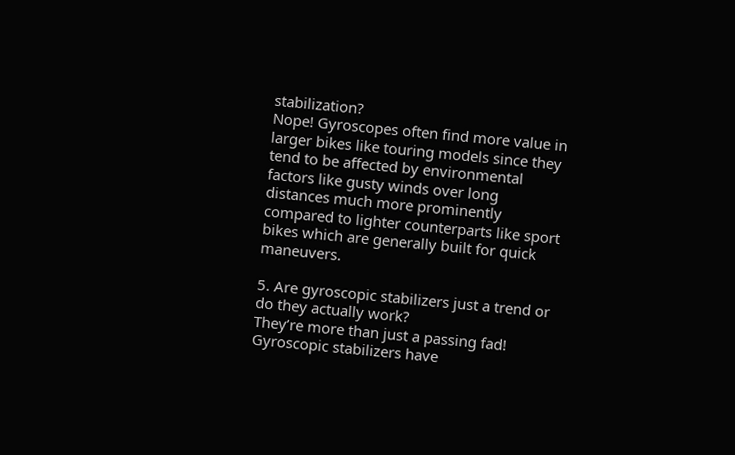stabilization?
Nope! Gyroscopes often find more value in larger bikes like touring models since they tend to be affected by environmental factors like gusty winds over long distances much more prominently compared to lighter counterparts like sport bikes which are generally built for quick maneuvers.

5. Are gyroscopic stabilizers just a trend or do they actually work?
They’re more than just a passing fad! Gyroscopic stabilizers have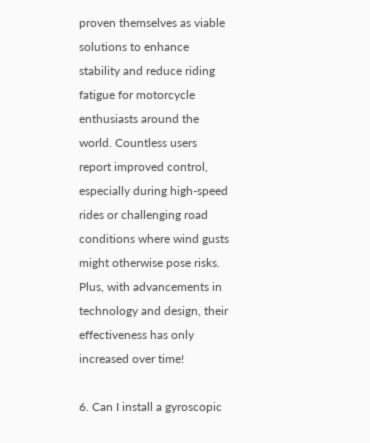proven themselves as viable solutions to enhance stability and reduce riding fatigue for motorcycle enthusiasts around the world. Countless users report improved control, especially during high-speed rides or challenging road conditions where wind gusts might otherwise pose risks. Plus, with advancements in technology and design, their effectiveness has only increased over time!

6. Can I install a gyroscopic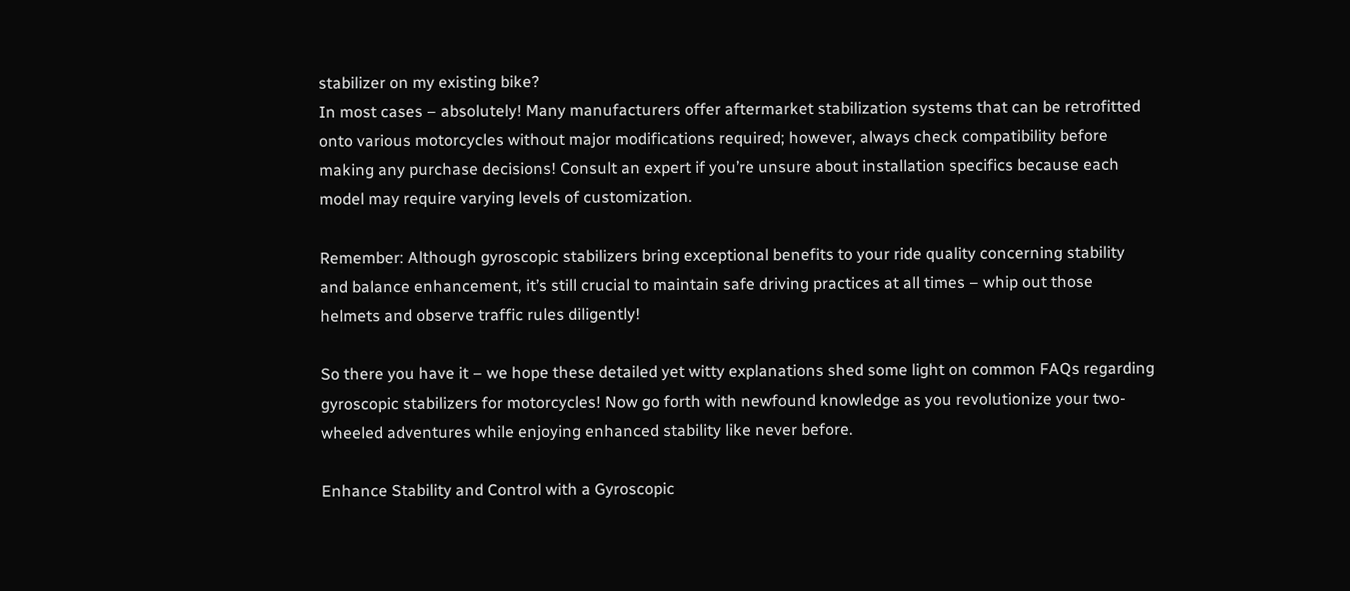stabilizer on my existing bike?
In most cases – absolutely! Many manufacturers offer aftermarket stabilization systems that can be retrofitted onto various motorcycles without major modifications required; however, always check compatibility before making any purchase decisions! Consult an expert if you’re unsure about installation specifics because each model may require varying levels of customization.

Remember: Although gyroscopic stabilizers bring exceptional benefits to your ride quality concerning stability and balance enhancement, it’s still crucial to maintain safe driving practices at all times – whip out those helmets and observe traffic rules diligently!

So there you have it – we hope these detailed yet witty explanations shed some light on common FAQs regarding gyroscopic stabilizers for motorcycles! Now go forth with newfound knowledge as you revolutionize your two-wheeled adventures while enjoying enhanced stability like never before.

Enhance Stability and Control with a Gyroscopic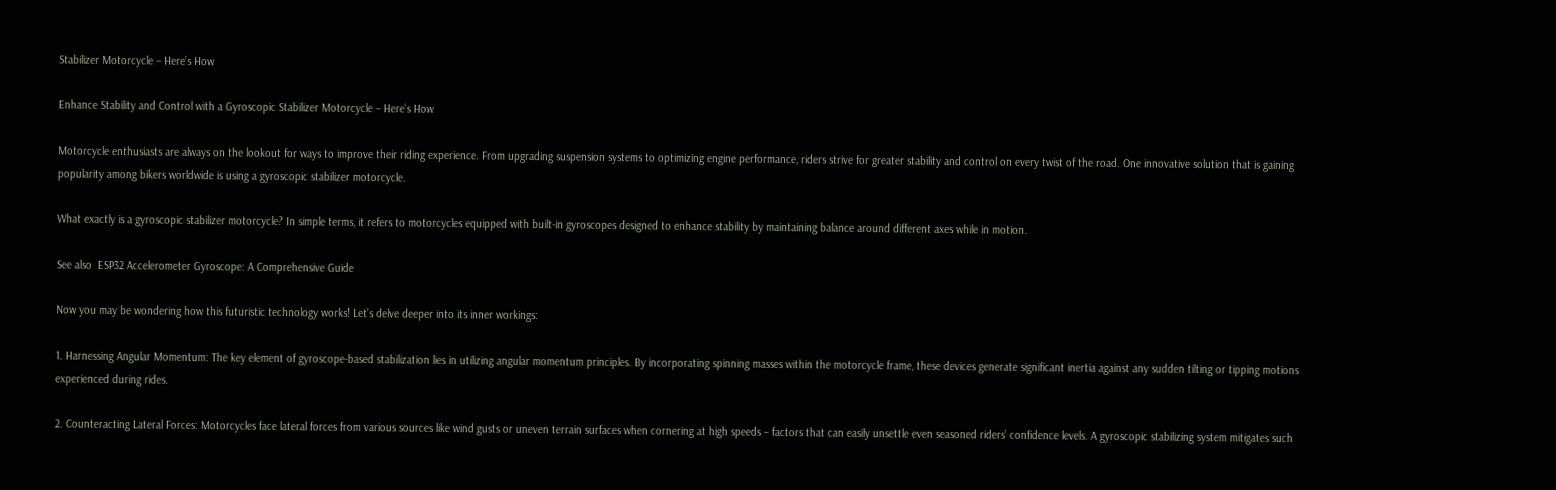Stabilizer Motorcycle – Here’s How

Enhance Stability and Control with a Gyroscopic Stabilizer Motorcycle – Here’s How

Motorcycle enthusiasts are always on the lookout for ways to improve their riding experience. From upgrading suspension systems to optimizing engine performance, riders strive for greater stability and control on every twist of the road. One innovative solution that is gaining popularity among bikers worldwide is using a gyroscopic stabilizer motorcycle.

What exactly is a gyroscopic stabilizer motorcycle? In simple terms, it refers to motorcycles equipped with built-in gyroscopes designed to enhance stability by maintaining balance around different axes while in motion.

See also  ESP32 Accelerometer Gyroscope: A Comprehensive Guide

Now you may be wondering how this futuristic technology works! Let’s delve deeper into its inner workings:

1. Harnessing Angular Momentum: The key element of gyroscope-based stabilization lies in utilizing angular momentum principles. By incorporating spinning masses within the motorcycle frame, these devices generate significant inertia against any sudden tilting or tipping motions experienced during rides.

2. Counteracting Lateral Forces: Motorcycles face lateral forces from various sources like wind gusts or uneven terrain surfaces when cornering at high speeds – factors that can easily unsettle even seasoned riders’ confidence levels. A gyroscopic stabilizing system mitigates such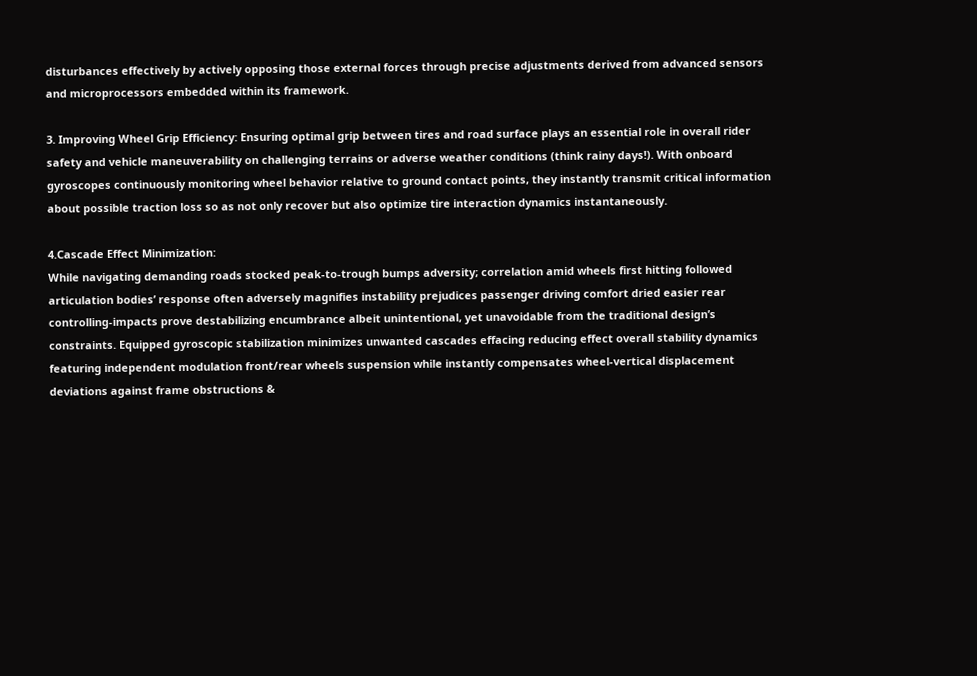disturbances effectively by actively opposing those external forces through precise adjustments derived from advanced sensors and microprocessors embedded within its framework.

3. Improving Wheel Grip Efficiency: Ensuring optimal grip between tires and road surface plays an essential role in overall rider safety and vehicle maneuverability on challenging terrains or adverse weather conditions (think rainy days!). With onboard gyroscopes continuously monitoring wheel behavior relative to ground contact points, they instantly transmit critical information about possible traction loss so as not only recover but also optimize tire interaction dynamics instantaneously.

4.Cascade Effect Minimization:
While navigating demanding roads stocked peak-to-trough bumps adversity; correlation amid wheels first hitting followed articulation bodies’ response often adversely magnifies instability prejudices passenger driving comfort dried easier rear controlling-impacts prove destabilizing encumbrance albeit unintentional, yet unavoidable from the traditional design’s constraints. Equipped gyroscopic stabilization minimizes unwanted cascades effacing reducing effect overall stability dynamics featuring independent modulation front/rear wheels suspension while instantly compensates wheel-vertical displacement deviations against frame obstructions &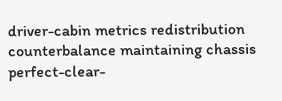driver-cabin metrics redistribution counterbalance maintaining chassis perfect-clear-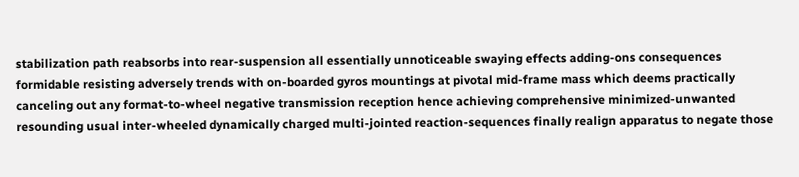stabilization path reabsorbs into rear-suspension all essentially unnoticeable swaying effects adding-ons consequences formidable resisting adversely trends with on-boarded gyros mountings at pivotal mid-frame mass which deems practically canceling out any format-to-wheel negative transmission reception hence achieving comprehensive minimized-unwanted resounding usual inter-wheeled dynamically charged multi-jointed reaction-sequences finally realign apparatus to negate those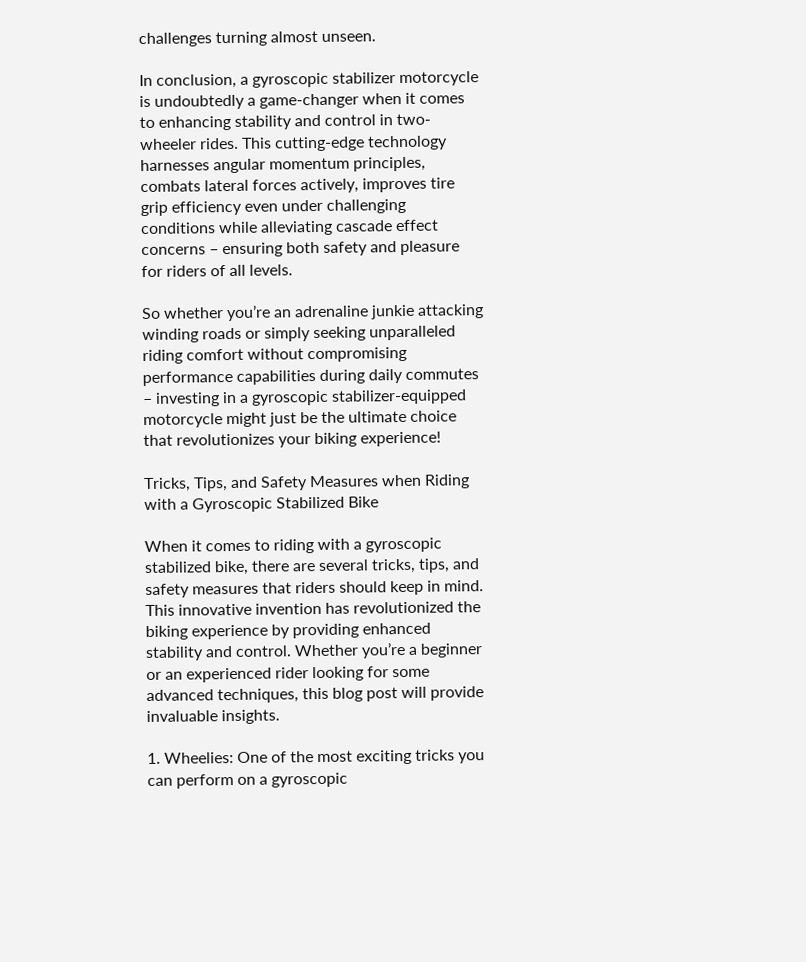challenges turning almost unseen.

In conclusion, a gyroscopic stabilizer motorcycle is undoubtedly a game-changer when it comes to enhancing stability and control in two-wheeler rides. This cutting-edge technology harnesses angular momentum principles, combats lateral forces actively, improves tire grip efficiency even under challenging conditions while alleviating cascade effect concerns – ensuring both safety and pleasure for riders of all levels.

So whether you’re an adrenaline junkie attacking winding roads or simply seeking unparalleled riding comfort without compromising performance capabilities during daily commutes – investing in a gyroscopic stabilizer-equipped motorcycle might just be the ultimate choice that revolutionizes your biking experience!

Tricks, Tips, and Safety Measures when Riding with a Gyroscopic Stabilized Bike

When it comes to riding with a gyroscopic stabilized bike, there are several tricks, tips, and safety measures that riders should keep in mind. This innovative invention has revolutionized the biking experience by providing enhanced stability and control. Whether you’re a beginner or an experienced rider looking for some advanced techniques, this blog post will provide invaluable insights.

1. Wheelies: One of the most exciting tricks you can perform on a gyroscopic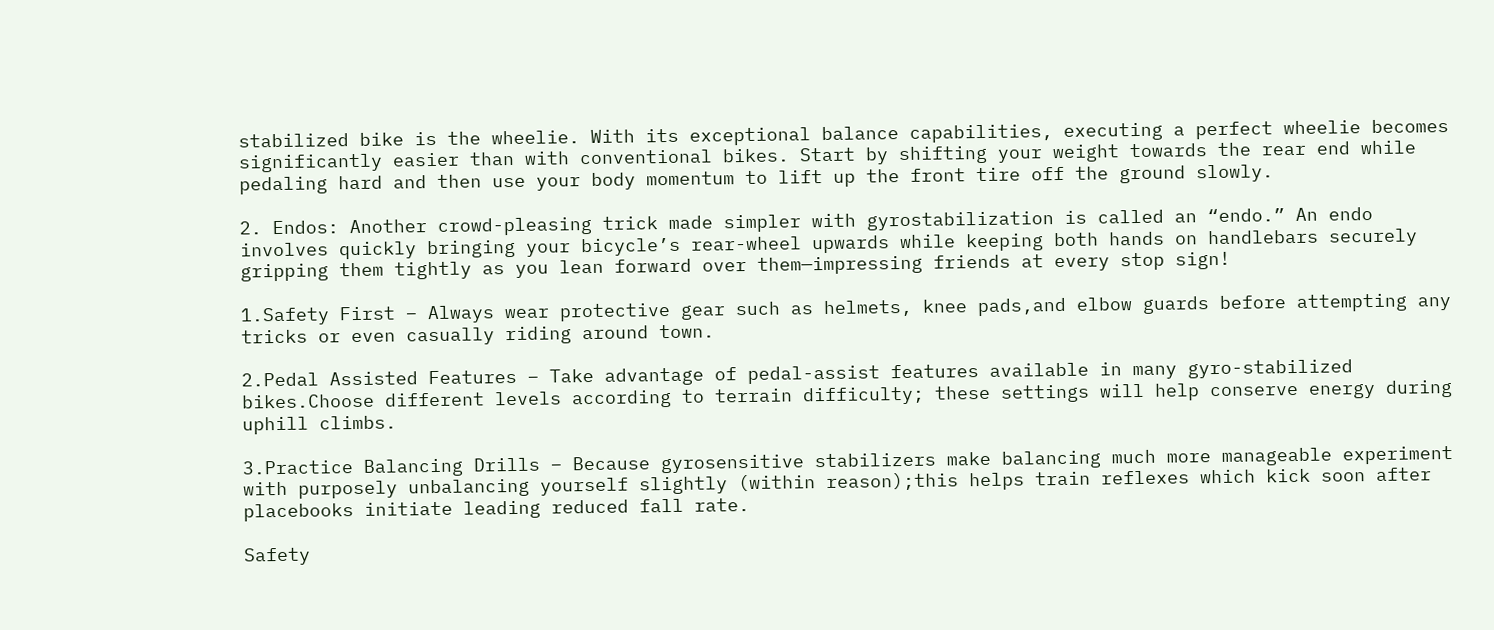stabilized bike is the wheelie. With its exceptional balance capabilities, executing a perfect wheelie becomes significantly easier than with conventional bikes. Start by shifting your weight towards the rear end while pedaling hard and then use your body momentum to lift up the front tire off the ground slowly.

2. Endos: Another crowd-pleasing trick made simpler with gyrostabilization is called an “endo.” An endo involves quickly bringing your bicycle’s rear-wheel upwards while keeping both hands on handlebars securely gripping them tightly as you lean forward over them—impressing friends at every stop sign!

1.Safety First – Always wear protective gear such as helmets, knee pads,and elbow guards before attempting any tricks or even casually riding around town.

2.Pedal Assisted Features – Take advantage of pedal-assist features available in many gyro-stabilized bikes.Choose different levels according to terrain difficulty; these settings will help conserve energy during uphill climbs.

3.Practice Balancing Drills – Because gyrosensitive stabilizers make balancing much more manageable experiment with purposely unbalancing yourself slightly (within reason);this helps train reflexes which kick soon after placebooks initiate leading reduced fall rate.

Safety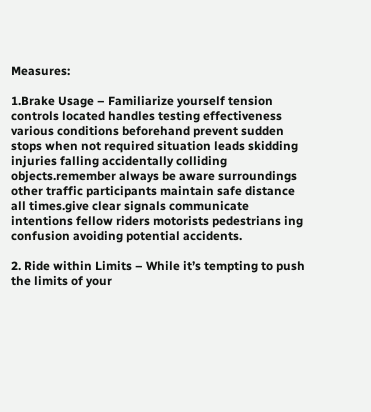Measures:

1.Brake Usage – Familiarize yourself tension controls located handles testing effectiveness various conditions beforehand prevent sudden stops when not required situation leads skidding injuries falling accidentally colliding objects.remember always be aware surroundings other traffic participants maintain safe distance all times.give clear signals communicate intentions fellow riders motorists pedestrians ing confusion avoiding potential accidents.

2. Ride within Limits – While it’s tempting to push the limits of your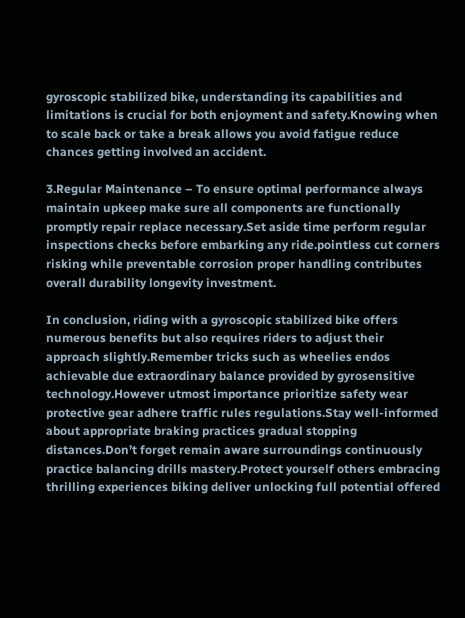gyroscopic stabilized bike, understanding its capabilities and limitations is crucial for both enjoyment and safety.Knowing when to scale back or take a break allows you avoid fatigue reduce chances getting involved an accident.

3.Regular Maintenance – To ensure optimal performance always maintain upkeep make sure all components are functionally promptly repair replace necessary.Set aside time perform regular inspections checks before embarking any ride.pointless cut corners risking while preventable corrosion proper handling contributes overall durability longevity investment.

In conclusion, riding with a gyroscopic stabilized bike offers numerous benefits but also requires riders to adjust their approach slightly.Remember tricks such as wheelies endos achievable due extraordinary balance provided by gyrosensitive technology.However utmost importance prioritize safety wear protective gear adhere traffic rules regulations.Stay well-informed about appropriate braking practices gradual stopping distances.Don’t forget remain aware surroundings continuously practice balancing drills mastery.Protect yourself others embracing thrilling experiences biking deliver unlocking full potential offered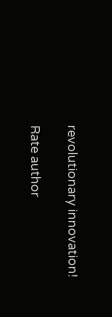revolutionary innovation!

Rate author